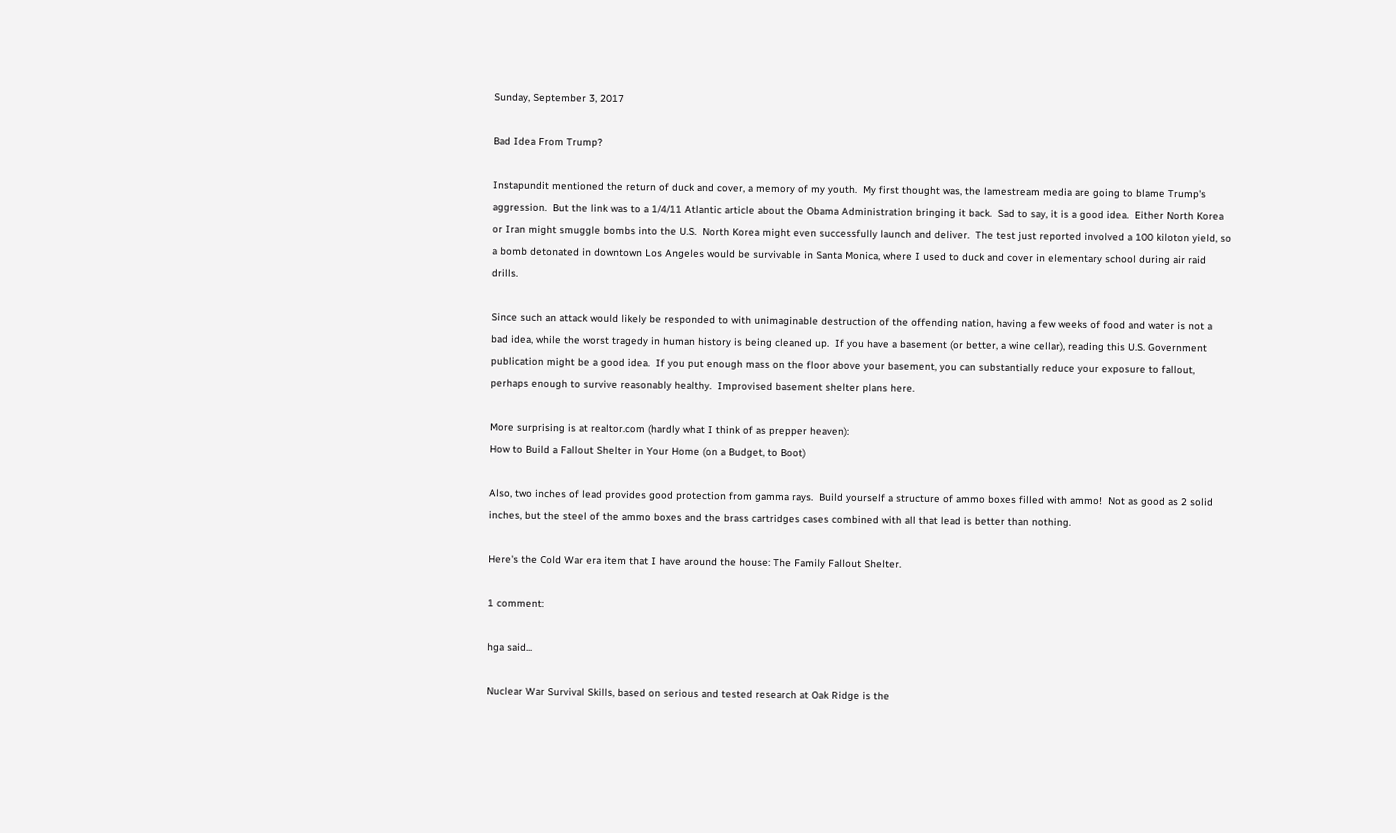Sunday, September 3, 2017

Bad Idea From Trump?

Instapundit mentioned the return of duck and cover, a memory of my youth.  My first thought was, the lamestream media are going to blame Trump's aggression.  But the link was to a 1/4/11 Atlantic article about the Obama Administration bringing it back.  Sad to say, it is a good idea.  Either North Korea or Iran might smuggle bombs into the U.S.  North Korea might even successfully launch and deliver.  The test just reported involved a 100 kiloton yield, so a bomb detonated in downtown Los Angeles would be survivable in Santa Monica, where I used to duck and cover in elementary school during air raid drills.

Since such an attack would likely be responded to with unimaginable destruction of the offending nation, having a few weeks of food and water is not a bad idea, while the worst tragedy in human history is being cleaned up.  If you have a basement (or better, a wine cellar), reading this U.S. Government publication might be a good idea.  If you put enough mass on the floor above your basement, you can substantially reduce your exposure to fallout, perhaps enough to survive reasonably healthy.  Improvised basement shelter plans here.

More surprising is at realtor.com (hardly what I think of as prepper heaven):
How to Build a Fallout Shelter in Your Home (on a Budget, to Boot)

Also, two inches of lead provides good protection from gamma rays.  Build yourself a structure of ammo boxes filled with ammo!  Not as good as 2 solid inches, but the steel of the ammo boxes and the brass cartridges cases combined with all that lead is better than nothing.

Here's the Cold War era item that I have around the house: The Family Fallout Shelter.

1 comment:

hga said...

Nuclear War Survival Skills, based on serious and tested research at Oak Ridge is the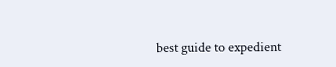best guide to expedient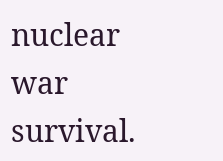nuclear war survival.